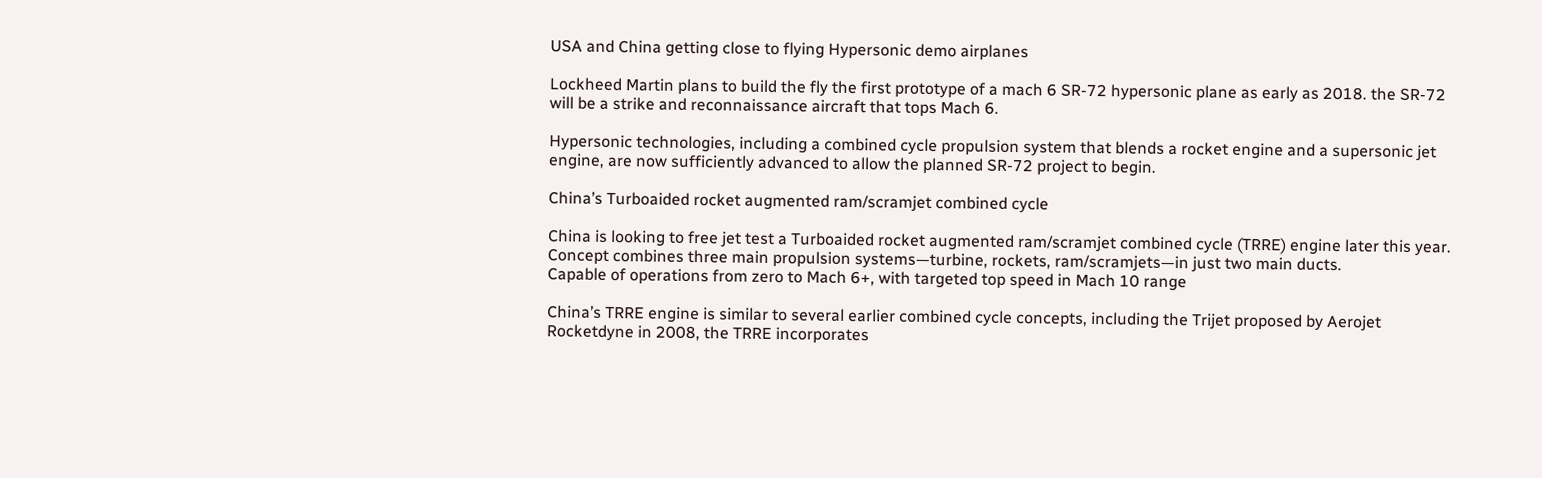USA and China getting close to flying Hypersonic demo airplanes

Lockheed Martin plans to build the fly the first prototype of a mach 6 SR-72 hypersonic plane as early as 2018. the SR-72 will be a strike and reconnaissance aircraft that tops Mach 6.

Hypersonic technologies, including a combined cycle propulsion system that blends a rocket engine and a supersonic jet engine, are now sufficiently advanced to allow the planned SR-72 project to begin.

China’s Turboaided rocket augmented ram/scramjet combined cycle

China is looking to free jet test a Turboaided rocket augmented ram/scramjet combined cycle (TRRE) engine later this year.
Concept combines three main propulsion systems—turbine, rockets, ram/scramjets—in just two main ducts.
Capable of operations from zero to Mach 6+, with targeted top speed in Mach 10 range

China’s TRRE engine is similar to several earlier combined cycle concepts, including the Trijet proposed by Aerojet Rocketdyne in 2008, the TRRE incorporates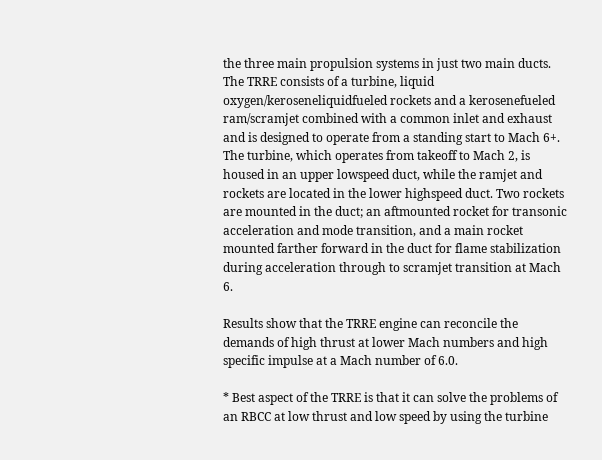the three main propulsion systems in just two main ducts. The TRRE consists of a turbine, liquid oxygen/keroseneliquidfueled rockets and a kerosenefueled ram/scramjet combined with a common inlet and exhaust and is designed to operate from a standing start to Mach 6+. The turbine, which operates from takeoff to Mach 2, is housed in an upper lowspeed duct, while the ramjet and rockets are located in the lower highspeed duct. Two rockets are mounted in the duct; an aftmounted rocket for transonic acceleration and mode transition, and a main rocket mounted farther forward in the duct for flame stabilization during acceleration through to scramjet transition at Mach 6.

Results show that the TRRE engine can reconcile the demands of high thrust at lower Mach numbers and high specific impulse at a Mach number of 6.0.

* Best aspect of the TRRE is that it can solve the problems of an RBCC at low thrust and low speed by using the turbine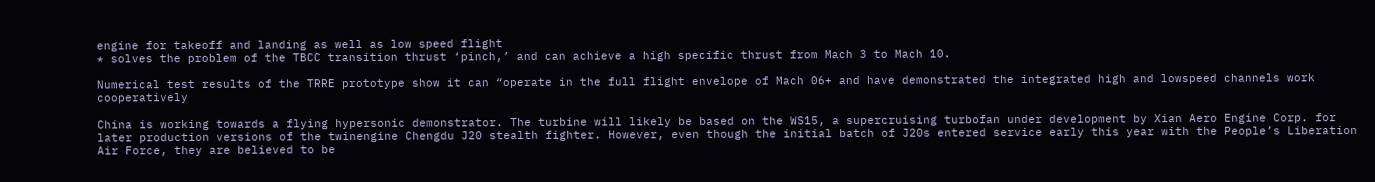engine for takeoff and landing as well as low speed flight
* solves the problem of the TBCC transition thrust ‘pinch,’ and can achieve a high specific thrust from Mach 3 to Mach 10.

Numerical test results of the TRRE prototype show it can “operate in the full flight envelope of Mach 06+ and have demonstrated the integrated high and lowspeed channels work cooperatively

China is working towards a flying hypersonic demonstrator. The turbine will likely be based on the WS15, a supercruising turbofan under development by Xian Aero Engine Corp. for later production versions of the twinengine Chengdu J20 stealth fighter. However, even though the initial batch of J20s entered service early this year with the People’s Liberation Air Force, they are believed to be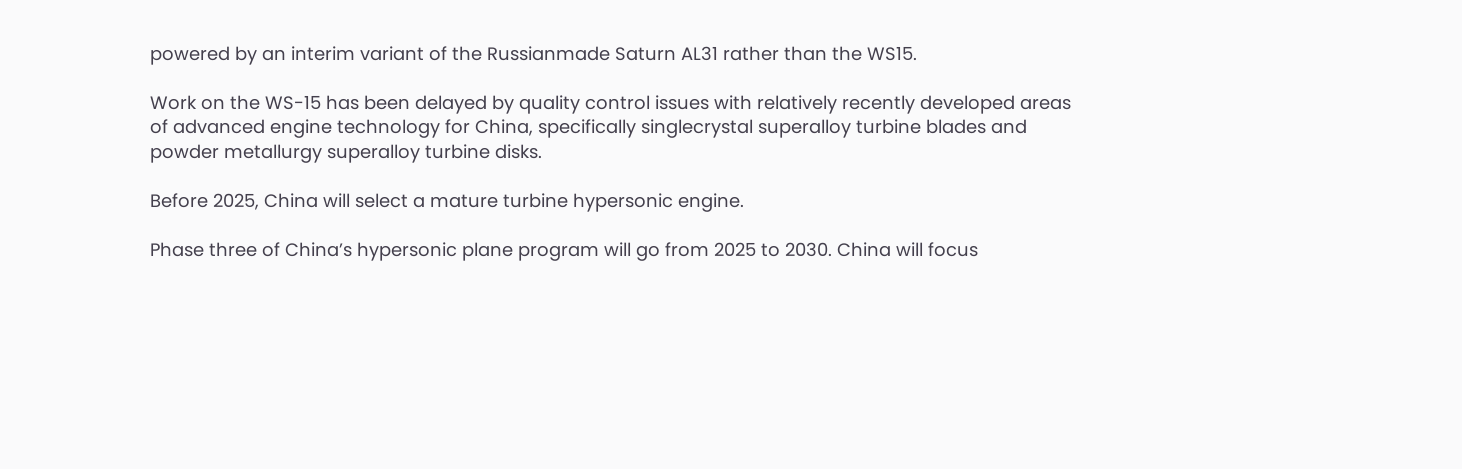powered by an interim variant of the Russianmade Saturn AL31 rather than the WS15.

Work on the WS-15 has been delayed by quality control issues with relatively recently developed areas of advanced engine technology for China, specifically singlecrystal superalloy turbine blades and powder metallurgy superalloy turbine disks.

Before 2025, China will select a mature turbine hypersonic engine.

Phase three of China’s hypersonic plane program will go from 2025 to 2030. China will focus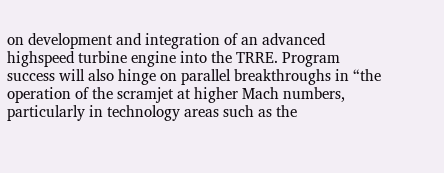on development and integration of an advanced highspeed turbine engine into the TRRE. Program success will also hinge on parallel breakthroughs in “the operation of the scramjet at higher Mach numbers, particularly in technology areas such as the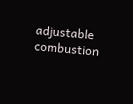adjustable combustion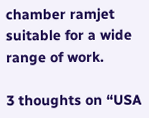chamber ramjet suitable for a wide range of work.

3 thoughts on “USA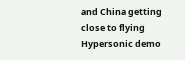and China getting close to flying Hypersonic demo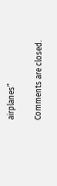airplanes”

Comments are closed.